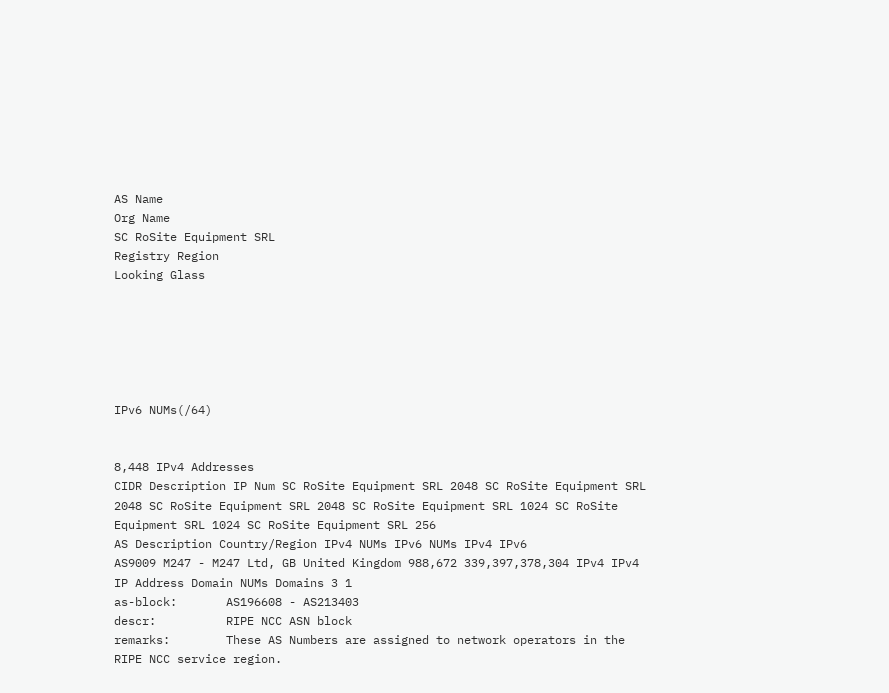AS Name
Org Name
SC RoSite Equipment SRL
Registry Region
Looking Glass






IPv6 NUMs(/64)


8,448 IPv4 Addresses
CIDR Description IP Num SC RoSite Equipment SRL 2048 SC RoSite Equipment SRL 2048 SC RoSite Equipment SRL 2048 SC RoSite Equipment SRL 1024 SC RoSite Equipment SRL 1024 SC RoSite Equipment SRL 256
AS Description Country/Region IPv4 NUMs IPv6 NUMs IPv4 IPv6
AS9009 M247 - M247 Ltd, GB United Kingdom 988,672 339,397,378,304 IPv4 IPv4
IP Address Domain NUMs Domains 3 1
as-block:       AS196608 - AS213403
descr:          RIPE NCC ASN block
remarks:        These AS Numbers are assigned to network operators in the RIPE NCC service region.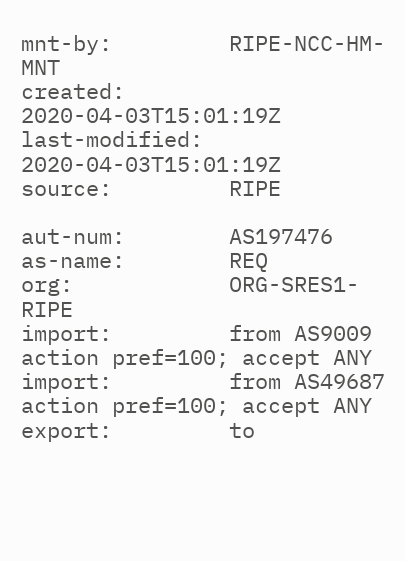mnt-by:         RIPE-NCC-HM-MNT
created:        2020-04-03T15:01:19Z
last-modified:  2020-04-03T15:01:19Z
source:         RIPE

aut-num:        AS197476
as-name:        REQ
org:            ORG-SRES1-RIPE
import:         from AS9009 action pref=100; accept ANY
import:         from AS49687 action pref=100; accept ANY
export:         to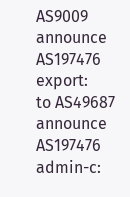AS9009 announce AS197476
export:         to AS49687 announce AS197476
admin-c: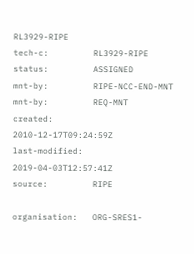RL3929-RIPE
tech-c:         RL3929-RIPE
status:         ASSIGNED
mnt-by:         RIPE-NCC-END-MNT
mnt-by:         REQ-MNT
created:        2010-12-17T09:24:59Z
last-modified:  2019-04-03T12:57:41Z
source:         RIPE

organisation:   ORG-SRES1-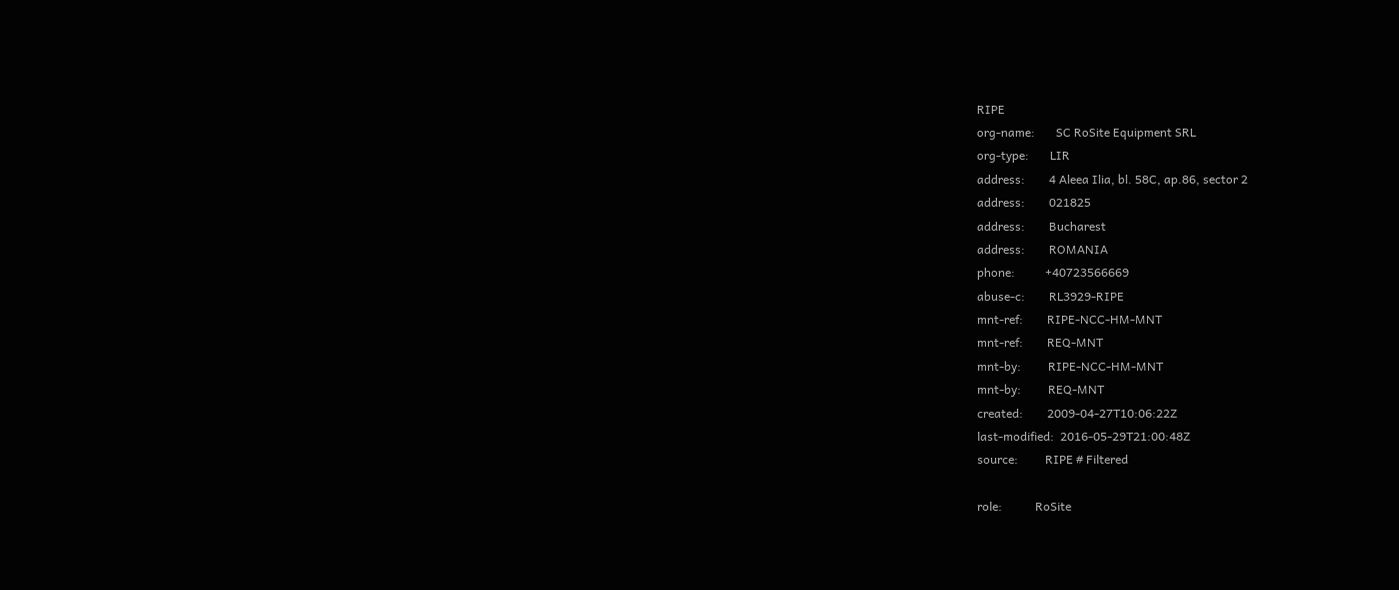RIPE
org-name:       SC RoSite Equipment SRL
org-type:       LIR
address:        4 Aleea Ilia, bl. 58C, ap.86, sector 2
address:        021825
address:        Bucharest
address:        ROMANIA
phone:          +40723566669
abuse-c:        RL3929-RIPE
mnt-ref:        RIPE-NCC-HM-MNT
mnt-ref:        REQ-MNT
mnt-by:         RIPE-NCC-HM-MNT
mnt-by:         REQ-MNT
created:        2009-04-27T10:06:22Z
last-modified:  2016-05-29T21:00:48Z
source:         RIPE # Filtered

role:           RoSite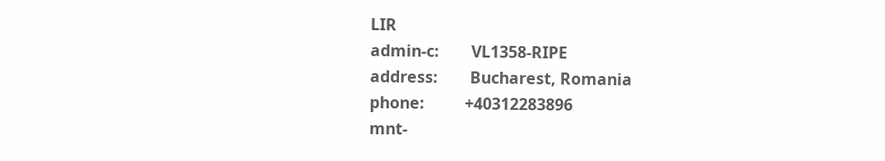LIR
admin-c:        VL1358-RIPE
address:        Bucharest, Romania
phone:          +40312283896
mnt-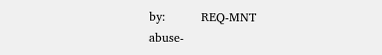by:         REQ-MNT
abuse-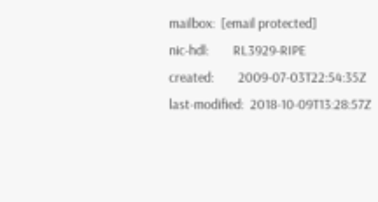mailbox:  [email protected]
nic-hdl:        RL3929-RIPE
created:        2009-07-03T22:54:35Z
last-modified:  2018-10-09T13:28:57Z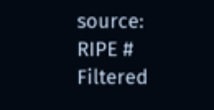source:         RIPE # Filtered